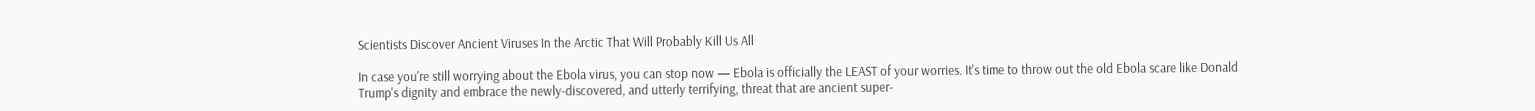Scientists Discover Ancient Viruses In the Arctic That Will Probably Kill Us All

In case you're still worrying about the Ebola virus, you can stop now — Ebola is officially the LEAST of your worries. It's time to throw out the old Ebola scare like Donald Trump's dignity and embrace the newly-discovered, and utterly terrifying, threat that are ancient super-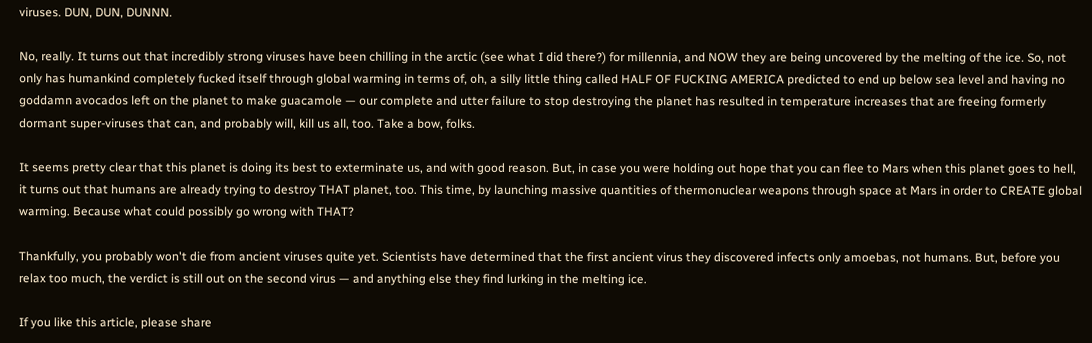viruses. DUN, DUN, DUNNN.

No, really. It turns out that incredibly strong viruses have been chilling in the arctic (see what I did there?) for millennia, and NOW they are being uncovered by the melting of the ice. So, not only has humankind completely fucked itself through global warming in terms of, oh, a silly little thing called HALF OF FUCKING AMERICA predicted to end up below sea level and having no goddamn avocados left on the planet to make guacamole — our complete and utter failure to stop destroying the planet has resulted in temperature increases that are freeing formerly dormant super-viruses that can, and probably will, kill us all, too. Take a bow, folks.

It seems pretty clear that this planet is doing its best to exterminate us, and with good reason. But, in case you were holding out hope that you can flee to Mars when this planet goes to hell, it turns out that humans are already trying to destroy THAT planet, too. This time, by launching massive quantities of thermonuclear weapons through space at Mars in order to CREATE global warming. Because what could possibly go wrong with THAT?

Thankfully, you probably won't die from ancient viruses quite yet. Scientists have determined that the first ancient virus they discovered infects only amoebas, not humans. But, before you relax too much, the verdict is still out on the second virus — and anything else they find lurking in the melting ice.

If you like this article, please share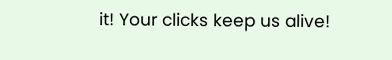it! Your clicks keep us alive!